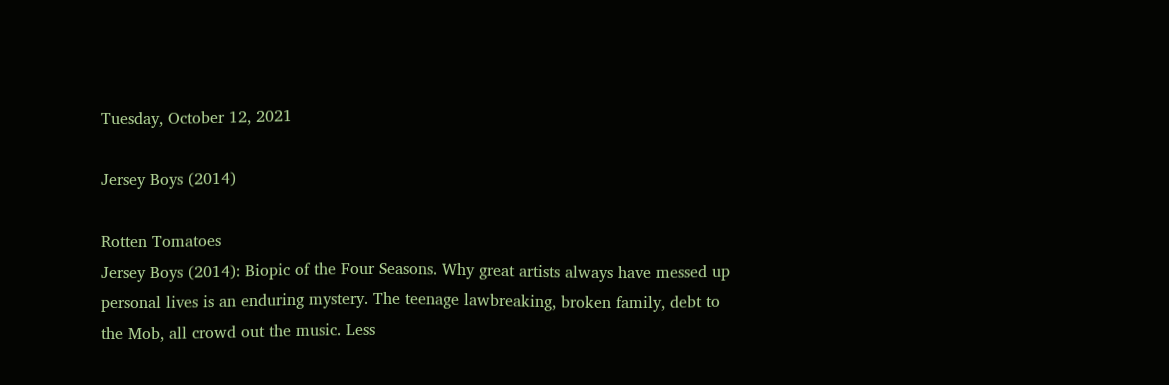Tuesday, October 12, 2021

Jersey Boys (2014)

Rotten Tomatoes
Jersey Boys (2014): Biopic of the Four Seasons. Why great artists always have messed up personal lives is an enduring mystery. The teenage lawbreaking, broken family, debt to the Mob, all crowd out the music. Less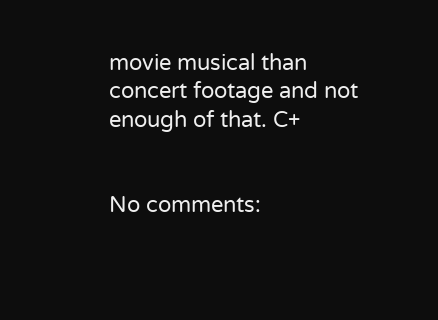movie musical than concert footage and not enough of that. C+


No comments: